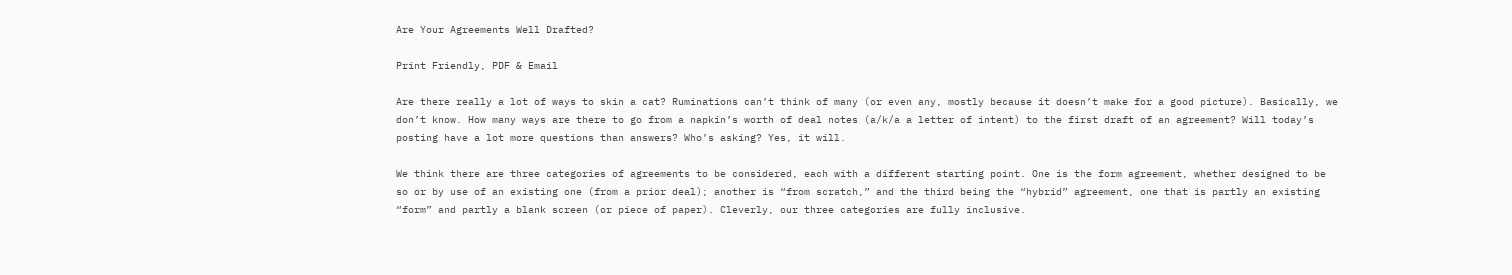Are Your Agreements Well Drafted?

Print Friendly, PDF & Email

Are there really a lot of ways to skin a cat? Ruminations can’t think of many (or even any, mostly because it doesn’t make for a good picture). Basically, we don’t know. How many ways are there to go from a napkin’s worth of deal notes (a/k/a a letter of intent) to the first draft of an agreement? Will today’s posting have a lot more questions than answers? Who’s asking? Yes, it will.

We think there are three categories of agreements to be considered, each with a different starting point. One is the form agreement, whether designed to be so or by use of an existing one (from a prior deal); another is “from scratch,” and the third being the “hybrid” agreement, one that is partly an existing “form” and partly a blank screen (or piece of paper). Cleverly, our three categories are fully inclusive.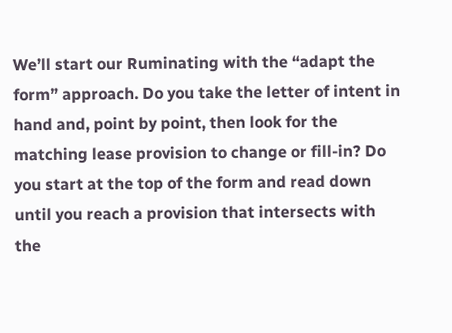We’ll start our Ruminating with the “adapt the form” approach. Do you take the letter of intent in hand and, point by point, then look for the matching lease provision to change or fill-in? Do you start at the top of the form and read down until you reach a provision that intersects with the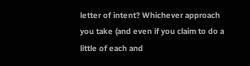letter of intent? Whichever approach you take (and even if you claim to do a little of each and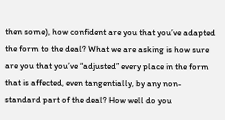then some), how confident are you that you’ve adapted the form to the deal? What we are asking is how sure are you that you’ve “adjusted” every place in the form that is affected, even tangentially, by any non-standard part of the deal? How well do you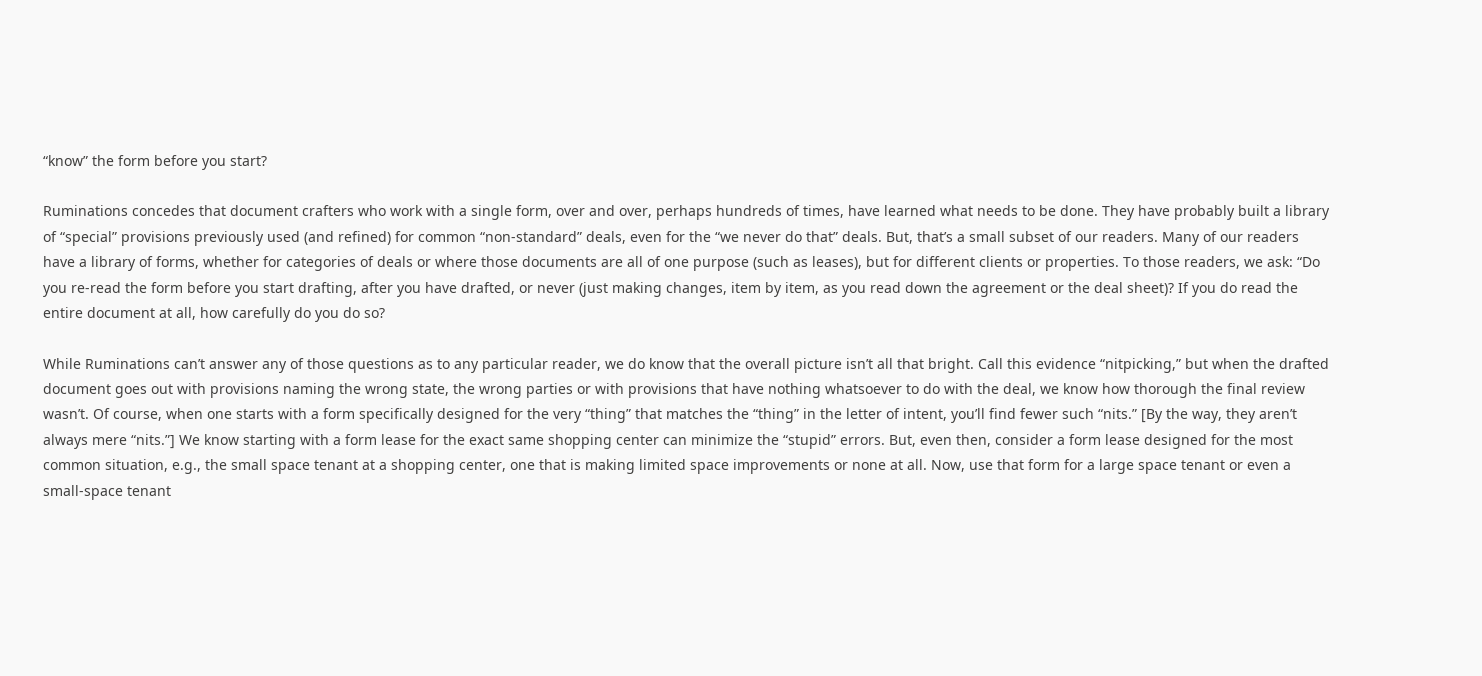“know” the form before you start?

Ruminations concedes that document crafters who work with a single form, over and over, perhaps hundreds of times, have learned what needs to be done. They have probably built a library of “special” provisions previously used (and refined) for common “non-standard” deals, even for the “we never do that” deals. But, that’s a small subset of our readers. Many of our readers have a library of forms, whether for categories of deals or where those documents are all of one purpose (such as leases), but for different clients or properties. To those readers, we ask: “Do you re-read the form before you start drafting, after you have drafted, or never (just making changes, item by item, as you read down the agreement or the deal sheet)? If you do read the entire document at all, how carefully do you do so?

While Ruminations can’t answer any of those questions as to any particular reader, we do know that the overall picture isn’t all that bright. Call this evidence “nitpicking,” but when the drafted document goes out with provisions naming the wrong state, the wrong parties or with provisions that have nothing whatsoever to do with the deal, we know how thorough the final review wasn’t. Of course, when one starts with a form specifically designed for the very “thing” that matches the “thing” in the letter of intent, you’ll find fewer such “nits.” [By the way, they aren’t always mere “nits.”] We know starting with a form lease for the exact same shopping center can minimize the “stupid” errors. But, even then, consider a form lease designed for the most common situation, e.g., the small space tenant at a shopping center, one that is making limited space improvements or none at all. Now, use that form for a large space tenant or even a small-space tenant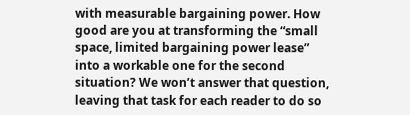with measurable bargaining power. How good are you at transforming the “small space, limited bargaining power lease” into a workable one for the second situation? We won’t answer that question, leaving that task for each reader to do so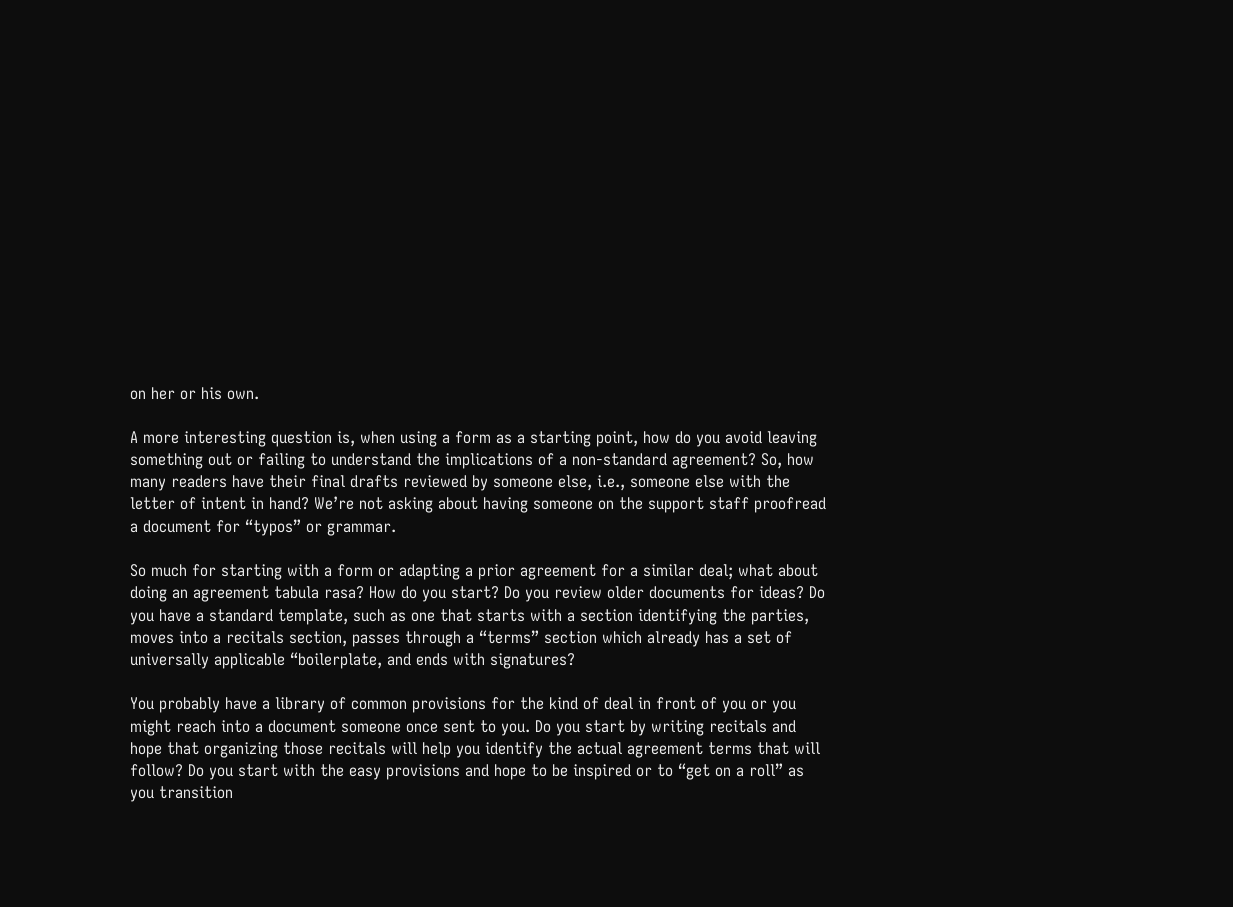on her or his own.

A more interesting question is, when using a form as a starting point, how do you avoid leaving something out or failing to understand the implications of a non-standard agreement? So, how many readers have their final drafts reviewed by someone else, i.e., someone else with the letter of intent in hand? We’re not asking about having someone on the support staff proofread a document for “typos” or grammar.

So much for starting with a form or adapting a prior agreement for a similar deal; what about doing an agreement tabula rasa? How do you start? Do you review older documents for ideas? Do you have a standard template, such as one that starts with a section identifying the parties, moves into a recitals section, passes through a “terms” section which already has a set of universally applicable “boilerplate, and ends with signatures?

You probably have a library of common provisions for the kind of deal in front of you or you might reach into a document someone once sent to you. Do you start by writing recitals and hope that organizing those recitals will help you identify the actual agreement terms that will follow? Do you start with the easy provisions and hope to be inspired or to “get on a roll” as you transition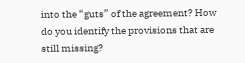into the “guts” of the agreement? How do you identify the provisions that are still missing?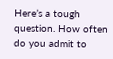Here’s a tough question. How often do you admit to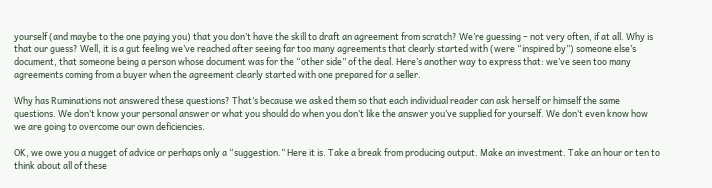yourself (and maybe to the one paying you) that you don’t have the skill to draft an agreement from scratch? We’re guessing – not very often, if at all. Why is that our guess? Well, it is a gut feeling we’ve reached after seeing far too many agreements that clearly started with (were “inspired by”) someone else’s document, that someone being a person whose document was for the “other side” of the deal. Here’s another way to express that: we’ve seen too many agreements coming from a buyer when the agreement clearly started with one prepared for a seller.

Why has Ruminations not answered these questions? That’s because we asked them so that each individual reader can ask herself or himself the same questions. We don’t know your personal answer or what you should do when you don’t like the answer you’ve supplied for yourself. We don’t even know how we are going to overcome our own deficiencies.

OK, we owe you a nugget of advice or perhaps only a “suggestion.” Here it is. Take a break from producing output. Make an investment. Take an hour or ten to think about all of these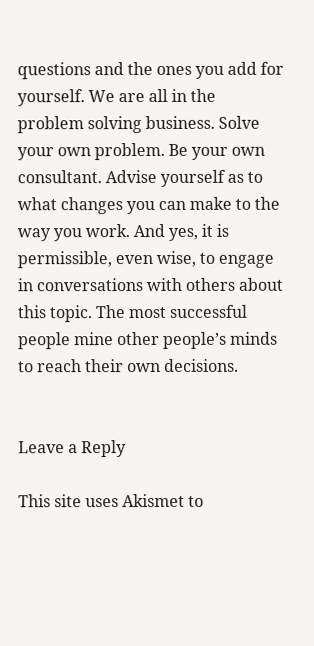questions and the ones you add for yourself. We are all in the problem solving business. Solve your own problem. Be your own consultant. Advise yourself as to what changes you can make to the way you work. And yes, it is permissible, even wise, to engage in conversations with others about this topic. The most successful people mine other people’s minds to reach their own decisions.


Leave a Reply

This site uses Akismet to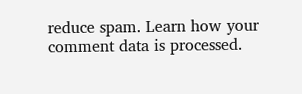reduce spam. Learn how your comment data is processed.